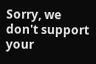Sorry, we don't support your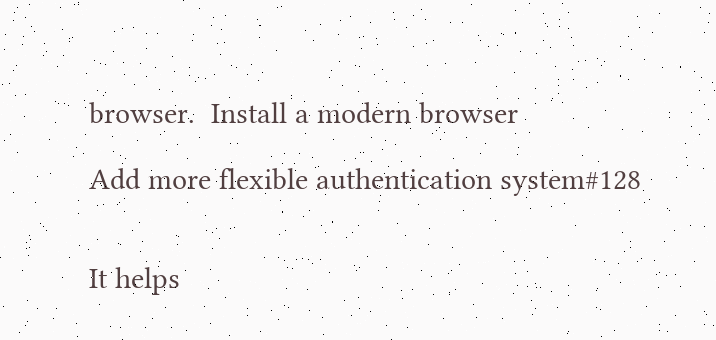browser.  Install a modern browser

Add more flexible authentication system#128


It helps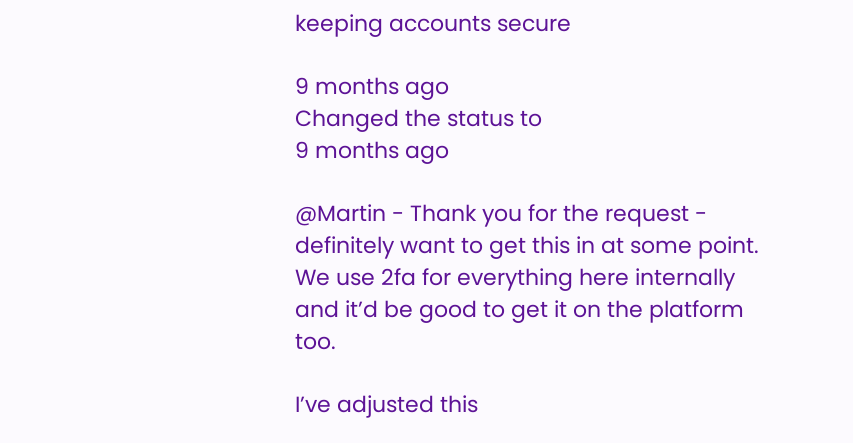keeping accounts secure

9 months ago
Changed the status to
9 months ago

@Martin - Thank you for the request - definitely want to get this in at some point. We use 2fa for everything here internally and it’d be good to get it on the platform too.

I’ve adjusted this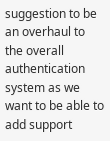suggestion to be an overhaul to the overall authentication system as we want to be able to add support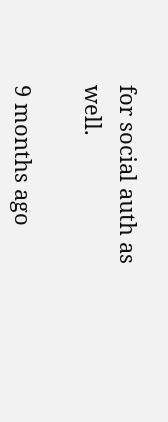for social auth as well.

9 months ago